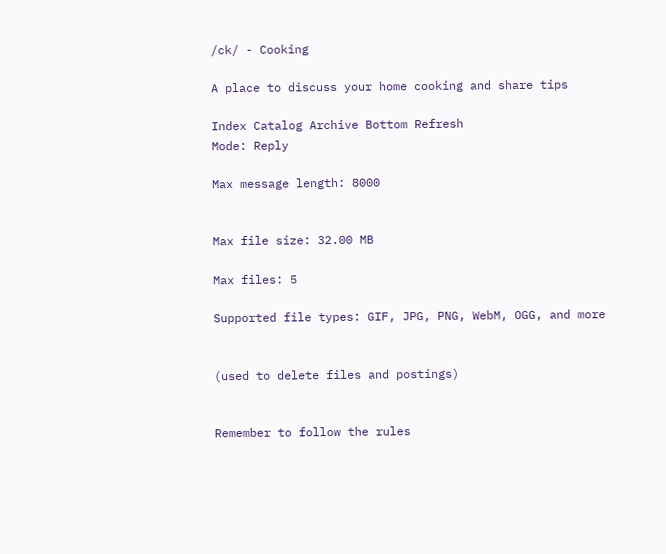/ck/ - Cooking

A place to discuss your home cooking and share tips

Index Catalog Archive Bottom Refresh
Mode: Reply

Max message length: 8000


Max file size: 32.00 MB

Max files: 5

Supported file types: GIF, JPG, PNG, WebM, OGG, and more


(used to delete files and postings)


Remember to follow the rules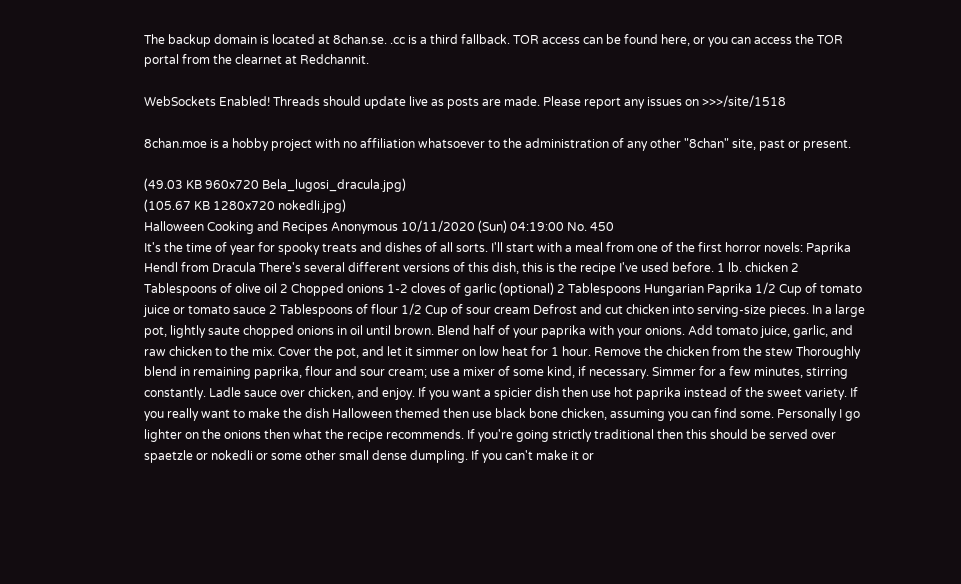The backup domain is located at 8chan.se. .cc is a third fallback. TOR access can be found here, or you can access the TOR portal from the clearnet at Redchannit.

WebSockets Enabled! Threads should update live as posts are made. Please report any issues on >>>/site/1518

8chan.moe is a hobby project with no affiliation whatsoever to the administration of any other "8chan" site, past or present.

(49.03 KB 960x720 Bela_lugosi_dracula.jpg)
(105.67 KB 1280x720 nokedli.jpg)
Halloween Cooking and Recipes Anonymous 10/11/2020 (Sun) 04:19:00 No. 450
It's the time of year for spooky treats and dishes of all sorts. I'll start with a meal from one of the first horror novels: Paprika Hendl from Dracula There's several different versions of this dish, this is the recipe I've used before. 1 lb. chicken 2 Tablespoons of olive oil 2 Chopped onions 1-2 cloves of garlic (optional) 2 Tablespoons Hungarian Paprika 1/2 Cup of tomato juice or tomato sauce 2 Tablespoons of flour 1/2 Cup of sour cream Defrost and cut chicken into serving-size pieces. In a large pot, lightly saute chopped onions in oil until brown. Blend half of your paprika with your onions. Add tomato juice, garlic, and raw chicken to the mix. Cover the pot, and let it simmer on low heat for 1 hour. Remove the chicken from the stew Thoroughly blend in remaining paprika, flour and sour cream; use a mixer of some kind, if necessary. Simmer for a few minutes, stirring constantly. Ladle sauce over chicken, and enjoy. If you want a spicier dish then use hot paprika instead of the sweet variety. If you really want to make the dish Halloween themed then use black bone chicken, assuming you can find some. Personally I go lighter on the onions then what the recipe recommends. If you're going strictly traditional then this should be served over spaetzle or nokedli or some other small dense dumpling. If you can't make it or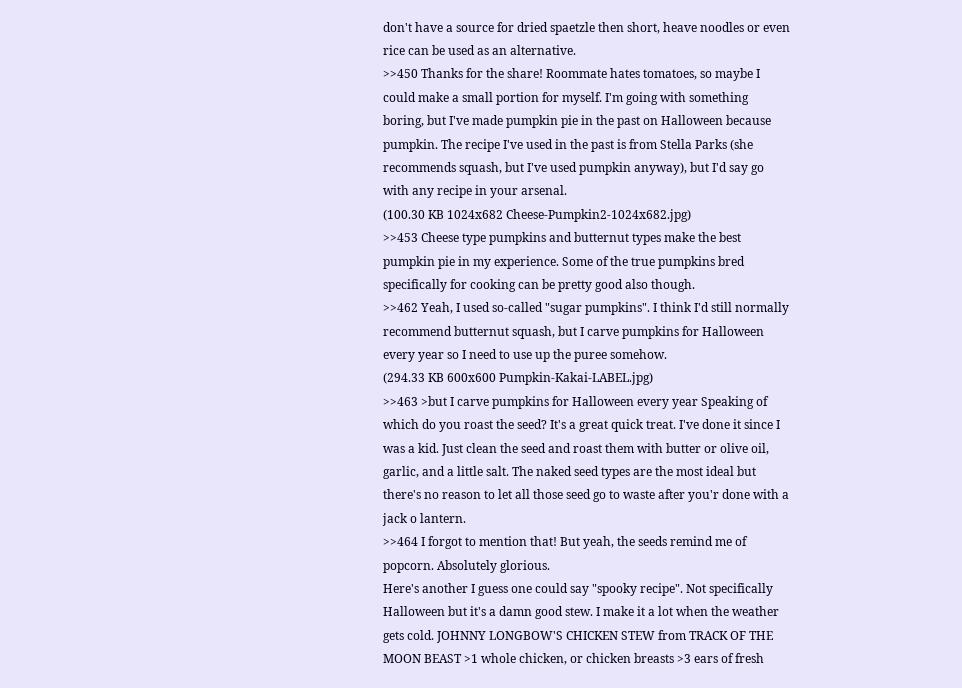don't have a source for dried spaetzle then short, heave noodles or even rice can be used as an alternative.
>>450 Thanks for the share! Roommate hates tomatoes, so maybe I could make a small portion for myself. I'm going with something boring, but I've made pumpkin pie in the past on Halloween because pumpkin. The recipe I've used in the past is from Stella Parks (she recommends squash, but I've used pumpkin anyway), but I'd say go with any recipe in your arsenal.
(100.30 KB 1024x682 Cheese-Pumpkin2-1024x682.jpg)
>>453 Cheese type pumpkins and butternut types make the best pumpkin pie in my experience. Some of the true pumpkins bred specifically for cooking can be pretty good also though.
>>462 Yeah, I used so-called "sugar pumpkins". I think I'd still normally recommend butternut squash, but I carve pumpkins for Halloween every year so I need to use up the puree somehow.
(294.33 KB 600x600 Pumpkin-Kakai-LABEL.jpg)
>>463 >but I carve pumpkins for Halloween every year Speaking of which do you roast the seed? It's a great quick treat. I've done it since I was a kid. Just clean the seed and roast them with butter or olive oil, garlic, and a little salt. The naked seed types are the most ideal but there's no reason to let all those seed go to waste after you'r done with a jack o lantern.
>>464 I forgot to mention that! But yeah, the seeds remind me of popcorn. Absolutely glorious.
Here's another I guess one could say "spooky recipe". Not specifically Halloween but it's a damn good stew. I make it a lot when the weather gets cold. JOHNNY LONGBOW'S CHICKEN STEW from TRACK OF THE MOON BEAST >1 whole chicken, or chicken breasts >3 ears of fresh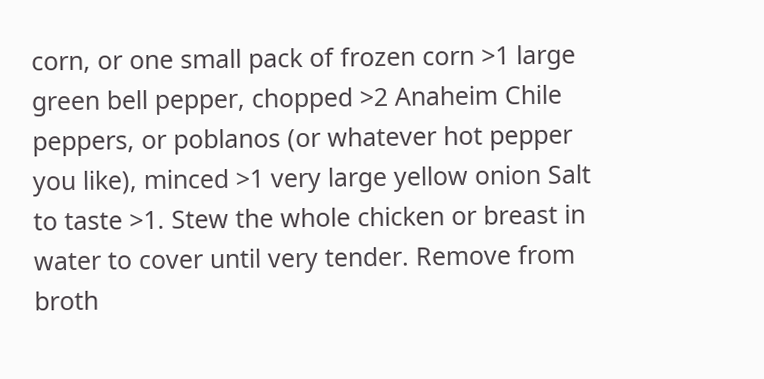corn, or one small pack of frozen corn >1 large green bell pepper, chopped >2 Anaheim Chile peppers, or poblanos (or whatever hot pepper you like), minced >1 very large yellow onion Salt to taste >1. Stew the whole chicken or breast in water to cover until very tender. Remove from broth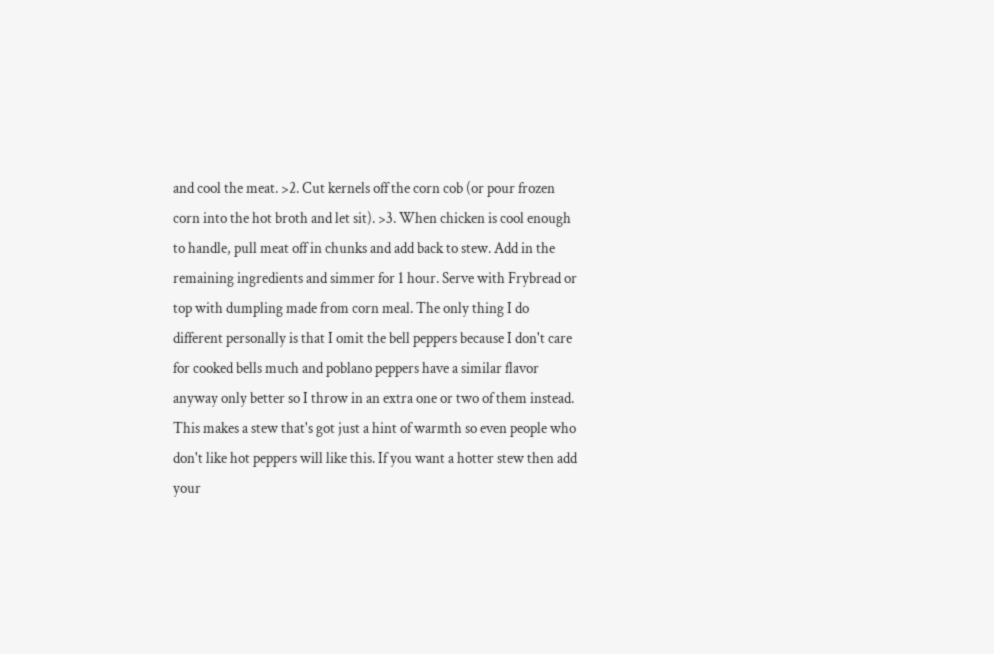and cool the meat. >2. Cut kernels off the corn cob (or pour frozen corn into the hot broth and let sit). >3. When chicken is cool enough to handle, pull meat off in chunks and add back to stew. Add in the remaining ingredients and simmer for 1 hour. Serve with Frybread or top with dumpling made from corn meal. The only thing I do different personally is that I omit the bell peppers because I don't care for cooked bells much and poblano peppers have a similar flavor anyway only better so I throw in an extra one or two of them instead. This makes a stew that's got just a hint of warmth so even people who don't like hot peppers will like this. If you want a hotter stew then add your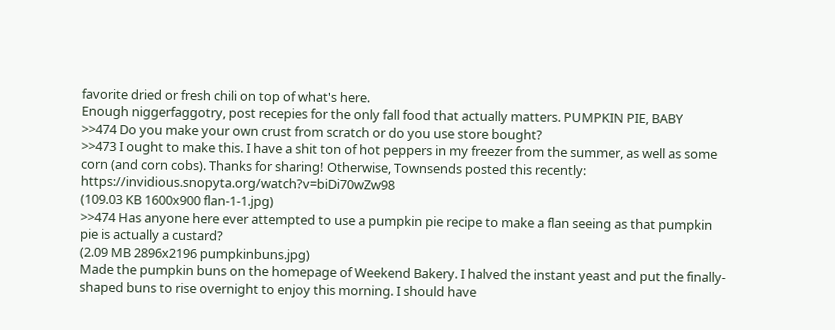favorite dried or fresh chili on top of what's here.
Enough niggerfaggotry, post recepies for the only fall food that actually matters. PUMPKIN PIE, BABY
>>474 Do you make your own crust from scratch or do you use store bought?
>>473 I ought to make this. I have a shit ton of hot peppers in my freezer from the summer, as well as some corn (and corn cobs). Thanks for sharing! Otherwise, Townsends posted this recently: https://invidious.snopyta.org/watch?v=biDi70wZw98
(109.03 KB 1600x900 flan-1-1.jpg)
>>474 Has anyone here ever attempted to use a pumpkin pie recipe to make a flan seeing as that pumpkin pie is actually a custard?
(2.09 MB 2896x2196 pumpkinbuns.jpg)
Made the pumpkin buns on the homepage of Weekend Bakery. I halved the instant yeast and put the finally-shaped buns to rise overnight to enjoy this morning. I should have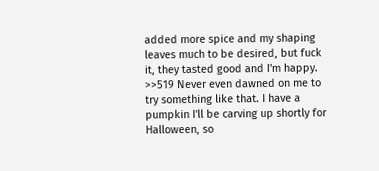added more spice and my shaping leaves much to be desired, but fuck it, they tasted good and I'm happy. >>519 Never even dawned on me to try something like that. I have a pumpkin I'll be carving up shortly for Halloween, so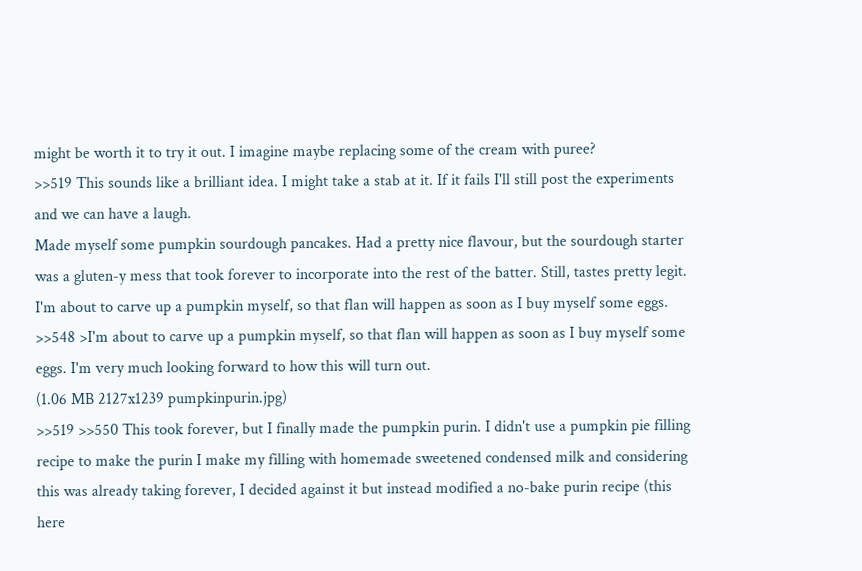might be worth it to try it out. I imagine maybe replacing some of the cream with puree?
>>519 This sounds like a brilliant idea. I might take a stab at it. If it fails I'll still post the experiments and we can have a laugh.
Made myself some pumpkin sourdough pancakes. Had a pretty nice flavour, but the sourdough starter was a gluten-y mess that took forever to incorporate into the rest of the batter. Still, tastes pretty legit. I'm about to carve up a pumpkin myself, so that flan will happen as soon as I buy myself some eggs.
>>548 >I'm about to carve up a pumpkin myself, so that flan will happen as soon as I buy myself some eggs. I'm very much looking forward to how this will turn out.
(1.06 MB 2127x1239 pumpkinpurin.jpg)
>>519 >>550 This took forever, but I finally made the pumpkin purin. I didn't use a pumpkin pie filling recipe to make the purin I make my filling with homemade sweetened condensed milk and considering this was already taking forever, I decided against it but instead modified a no-bake purin recipe (this here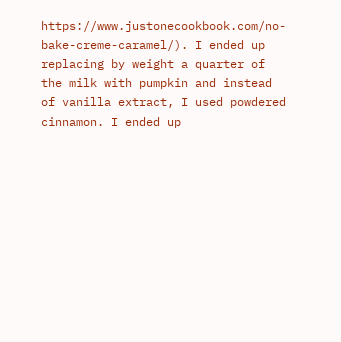https://www.justonecookbook.com/no-bake-creme-caramel/). I ended up replacing by weight a quarter of the milk with pumpkin and instead of vanilla extract, I used powdered cinnamon. I ended up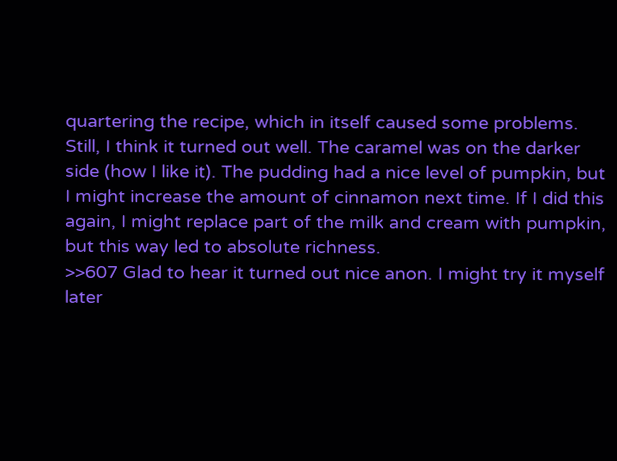quartering the recipe, which in itself caused some problems. Still, I think it turned out well. The caramel was on the darker side (how I like it). The pudding had a nice level of pumpkin, but I might increase the amount of cinnamon next time. If I did this again, I might replace part of the milk and cream with pumpkin, but this way led to absolute richness.
>>607 Glad to hear it turned out nice anon. I might try it myself later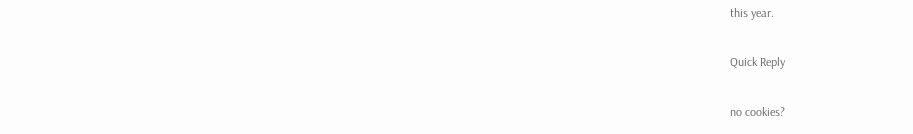this year.

Quick Reply

no cookies?